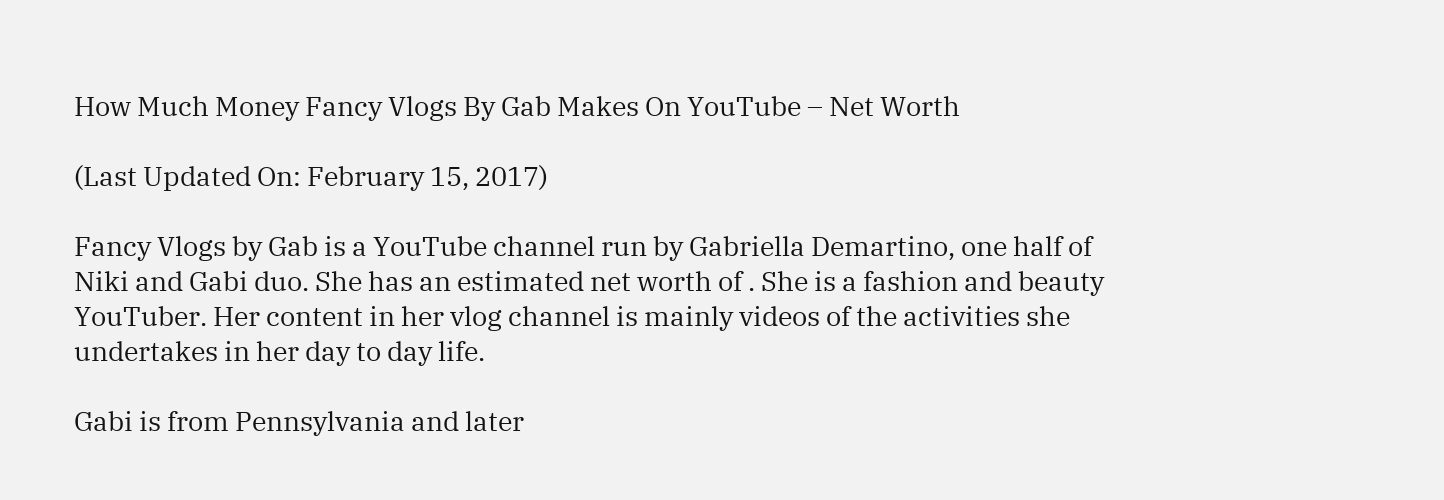How Much Money Fancy Vlogs By Gab Makes On YouTube – Net Worth

(Last Updated On: February 15, 2017)

Fancy Vlogs by Gab is a YouTube channel run by Gabriella Demartino, one half of Niki and Gabi duo. She has an estimated net worth of . She is a fashion and beauty YouTuber. Her content in her vlog channel is mainly videos of the activities she undertakes in her day to day life.

Gabi is from Pennsylvania and later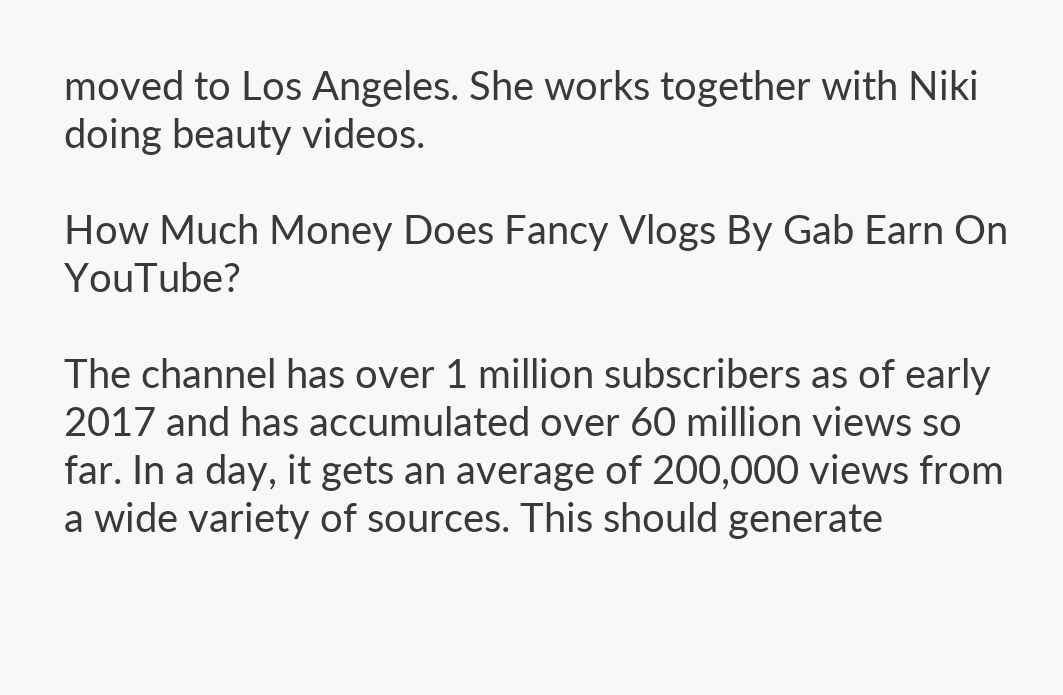moved to Los Angeles. She works together with Niki doing beauty videos.

How Much Money Does Fancy Vlogs By Gab Earn On YouTube?

The channel has over 1 million subscribers as of early 2017 and has accumulated over 60 million views so far. In a day, it gets an average of 200,000 views from a wide variety of sources. This should generate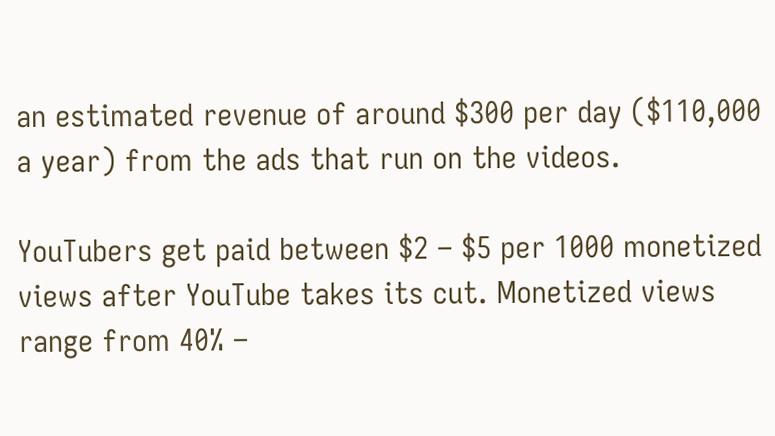an estimated revenue of around $300 per day ($110,000 a year) from the ads that run on the videos.

YouTubers get paid between $2 – $5 per 1000 monetized views after YouTube takes its cut. Monetized views range from 40% –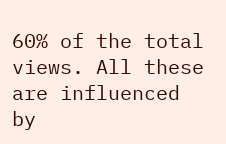60% of the total views. All these are influenced by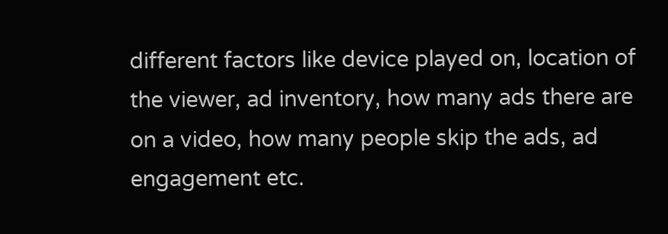different factors like device played on, location of the viewer, ad inventory, how many ads there are on a video, how many people skip the ads, ad engagement etc.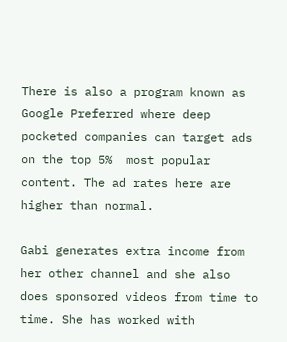There is also a program known as Google Preferred where deep pocketed companies can target ads on the top 5%  most popular content. The ad rates here are higher than normal.

Gabi generates extra income from her other channel and she also does sponsored videos from time to time. She has worked with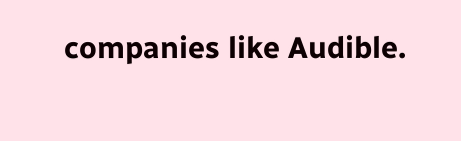companies like Audible.